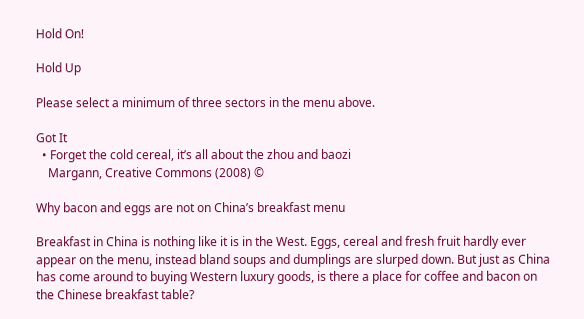Hold On!

Hold Up

Please select a minimum of three sectors in the menu above.

Got It
  • Forget the cold cereal, it’s all about the zhou and baozi
    Margann, Creative Commons (2008) ©

Why bacon and eggs are not on China’s breakfast menu

Breakfast in China is nothing like it is in the West. Eggs, cereal and fresh fruit hardly ever appear on the menu, instead bland soups and dumplings are slurped down. But just as China has come around to buying Western luxury goods, is there a place for coffee and bacon on the Chinese breakfast table?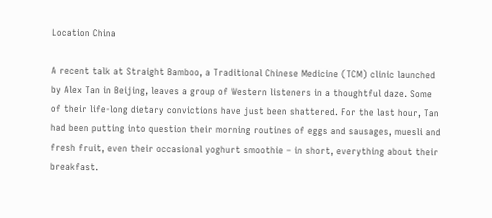Location China

A recent talk at Straight Bamboo, a Traditional Chinese Medicine (TCM) clinic launched by Alex Tan in Beijing, leaves a group of Western listeners in a thoughtful daze. Some of their life-long dietary convictions have just been shattered. For the last hour, Tan had been putting into question their morning routines of eggs and sausages, muesli and fresh fruit, even their occasional yoghurt smoothie – in short, everything about their breakfast.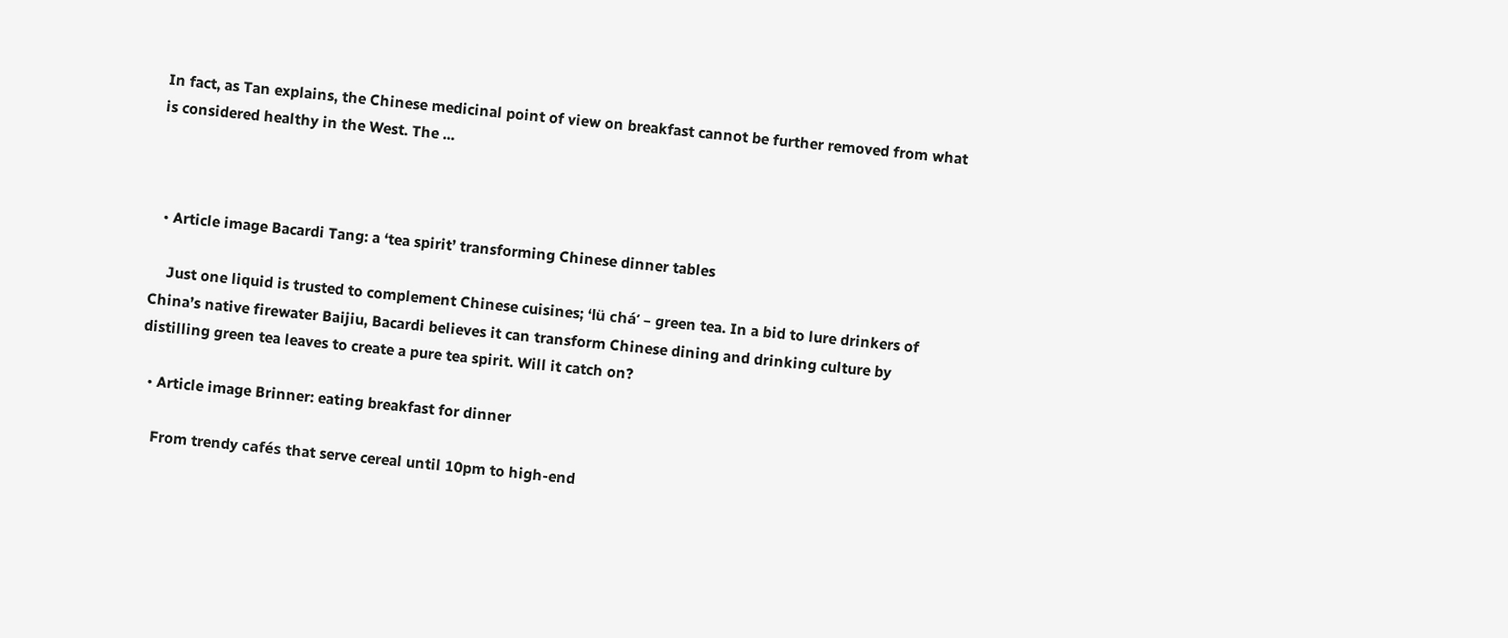In fact, as Tan explains, the Chinese medicinal point of view on breakfast cannot be further removed from what is considered healthy in the West. The ...



  • Article image Bacardi Tang: a ‘tea spirit’ transforming Chinese dinner tables

    Just one liquid is trusted to complement Chinese cuisines; ‘lü chá’ – green tea. In a bid to lure drinkers of China’s native firewater Baijiu, Bacardi believes it can transform Chinese dining and drinking culture by distilling green tea leaves to create a pure tea spirit. Will it catch on?

  • Article image Brinner: eating breakfast for dinner

    From trendy cafés that serve cereal until 10pm to high-end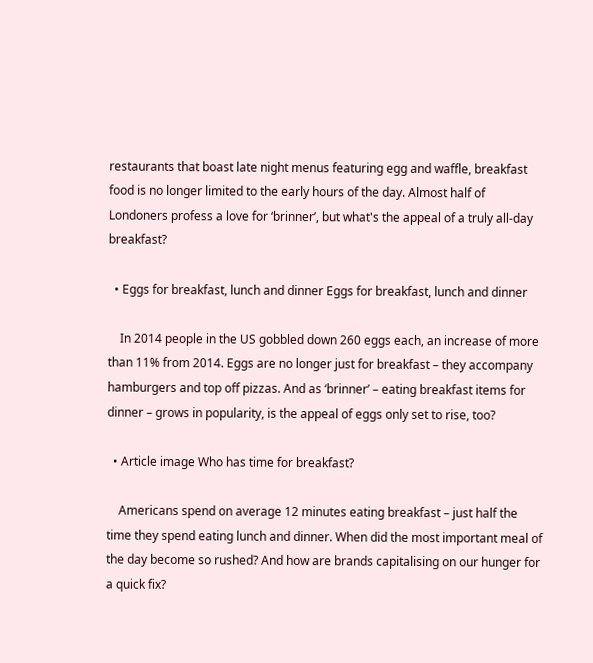restaurants that boast late night menus featuring egg and waffle, breakfast food is no longer limited to the early hours of the day. Almost half of Londoners profess a love for ‘brinner’, but what's the appeal of a truly all-day breakfast?

  • Eggs for breakfast, lunch and dinner Eggs for breakfast, lunch and dinner

    In 2014 people in the US gobbled down 260 eggs each, an increase of more than 11% from 2014. Eggs are no longer just for breakfast – they accompany hamburgers and top off pizzas. And as ‘brinner’ – eating breakfast items for dinner – grows in popularity, is the appeal of eggs only set to rise, too?

  • Article image Who has time for breakfast?

    Americans spend on average 12 minutes eating breakfast – just half the time they spend eating lunch and dinner. When did the most important meal of the day become so rushed? And how are brands capitalising on our hunger for a quick fix?